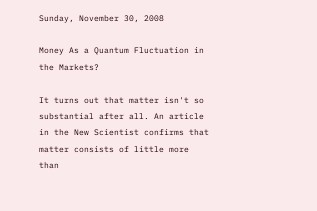Sunday, November 30, 2008

Money As a Quantum Fluctuation in the Markets?

It turns out that matter isn't so substantial after all. An article in the New Scientist confirms that matter consists of little more than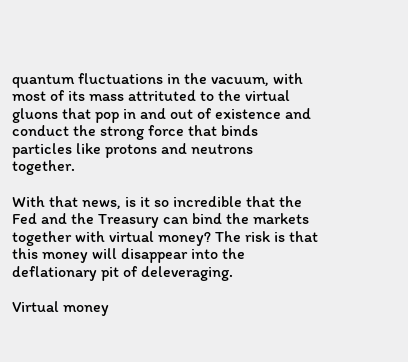quantum fluctuations in the vacuum, with most of its mass attrituted to the virtual gluons that pop in and out of existence and conduct the strong force that binds particles like protons and neutrons together.

With that news, is it so incredible that the Fed and the Treasury can bind the markets together with virtual money? The risk is that this money will disappear into the deflationary pit of deleveraging.

Virtual money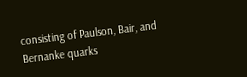consisting of Paulson, Bair, and Bernanke quarks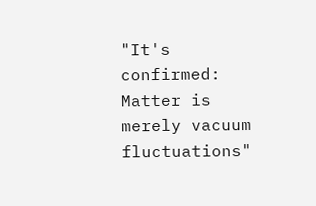"It's confirmed: Matter is merely vacuum fluctuations"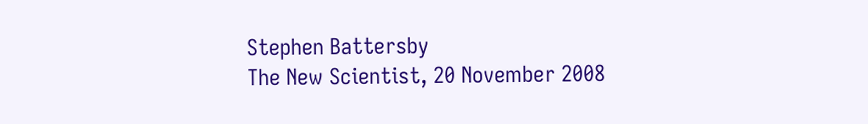Stephen Battersby
The New Scientist, 20 November 2008